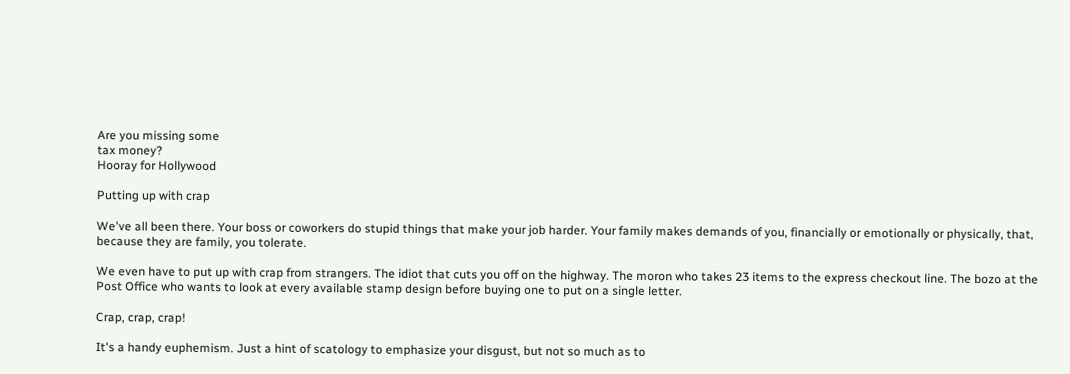Are you missing some
tax money?
Hooray for Hollywood

Putting up with crap

We've all been there. Your boss or coworkers do stupid things that make your job harder. Your family makes demands of you, financially or emotionally or physically, that, because they are family, you tolerate.

We even have to put up with crap from strangers. The idiot that cuts you off on the highway. The moron who takes 23 items to the express checkout line. The bozo at the Post Office who wants to look at every available stamp design before buying one to put on a single letter.

Crap, crap, crap!

It's a handy euphemism. Just a hint of scatology to emphasize your disgust, but not so much as to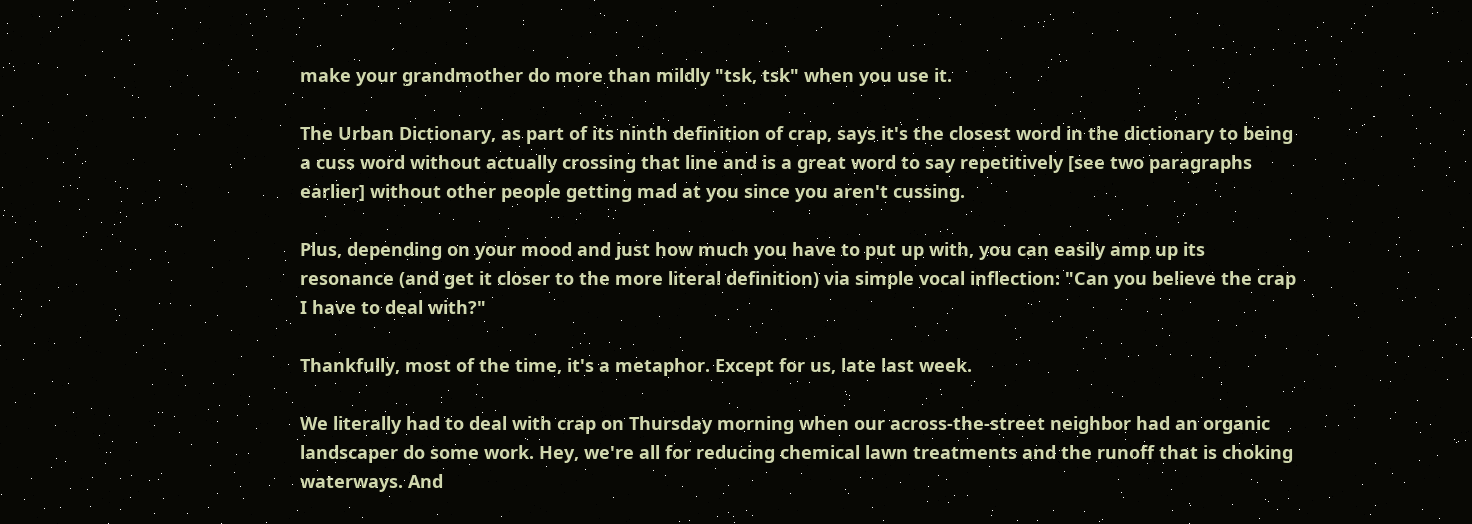make your grandmother do more than mildly "tsk, tsk" when you use it.

The Urban Dictionary, as part of its ninth definition of crap, says it's the closest word in the dictionary to being a cuss word without actually crossing that line and is a great word to say repetitively [see two paragraphs earlier] without other people getting mad at you since you aren't cussing.

Plus, depending on your mood and just how much you have to put up with, you can easily amp up its resonance (and get it closer to the more literal definition) via simple vocal inflection: "Can you believe the crap I have to deal with?"

Thankfully, most of the time, it's a metaphor. Except for us, late last week.

We literally had to deal with crap on Thursday morning when our across-the-street neighbor had an organic landscaper do some work. Hey, we're all for reducing chemical lawn treatments and the runoff that is choking waterways. And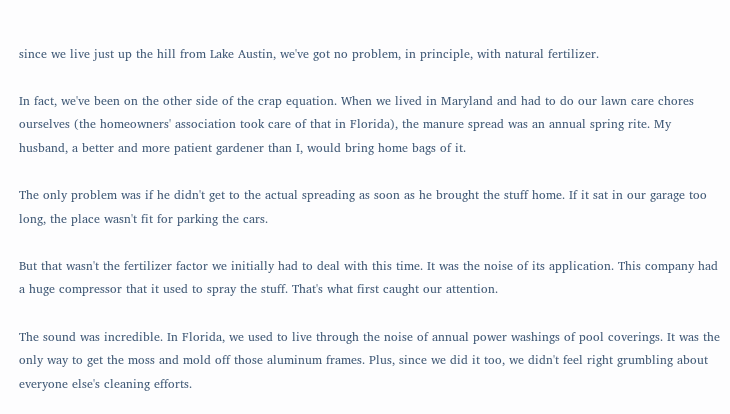since we live just up the hill from Lake Austin, we've got no problem, in principle, with natural fertilizer.

In fact, we've been on the other side of the crap equation. When we lived in Maryland and had to do our lawn care chores ourselves (the homeowners' association took care of that in Florida), the manure spread was an annual spring rite. My husband, a better and more patient gardener than I, would bring home bags of it.

The only problem was if he didn't get to the actual spreading as soon as he brought the stuff home. If it sat in our garage too long, the place wasn't fit for parking the cars.

But that wasn't the fertilizer factor we initially had to deal with this time. It was the noise of its application. This company had a huge compressor that it used to spray the stuff. That's what first caught our attention.

The sound was incredible. In Florida, we used to live through the noise of annual power washings of pool coverings. It was the only way to get the moss and mold off those aluminum frames. Plus, since we did it too, we didn't feel right grumbling about everyone else's cleaning efforts.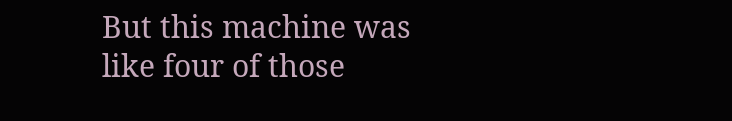But this machine was like four of those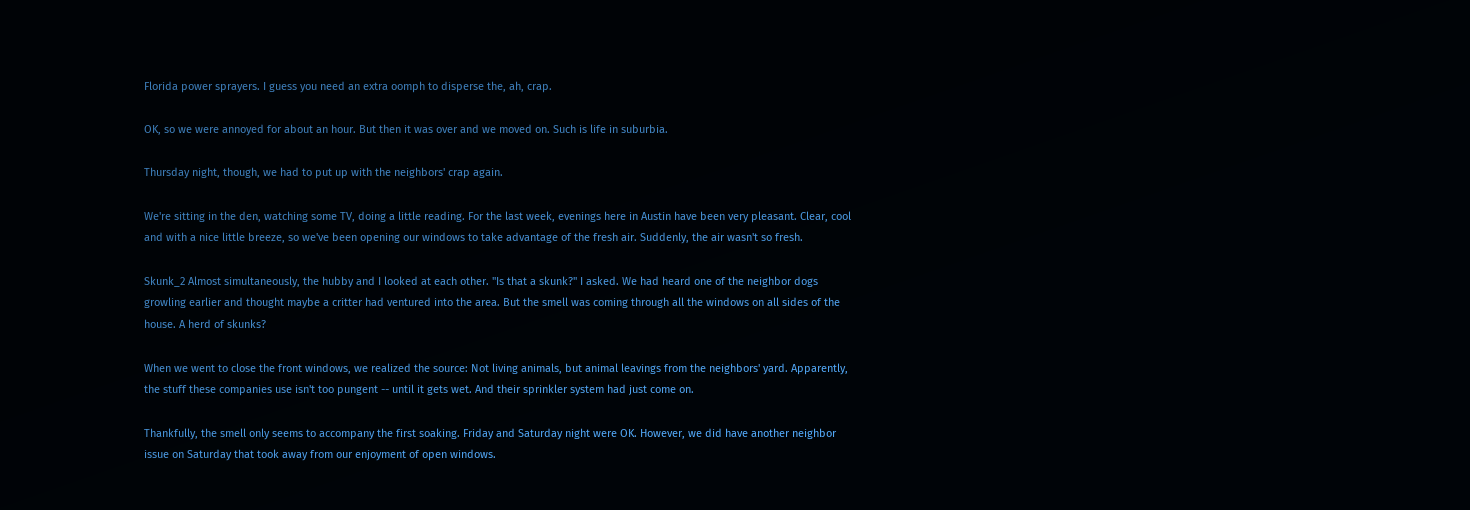Florida power sprayers. I guess you need an extra oomph to disperse the, ah, crap.

OK, so we were annoyed for about an hour. But then it was over and we moved on. Such is life in suburbia.

Thursday night, though, we had to put up with the neighbors' crap again.

We're sitting in the den, watching some TV, doing a little reading. For the last week, evenings here in Austin have been very pleasant. Clear, cool and with a nice little breeze, so we've been opening our windows to take advantage of the fresh air. Suddenly, the air wasn't so fresh.

Skunk_2 Almost simultaneously, the hubby and I looked at each other. "Is that a skunk?" I asked. We had heard one of the neighbor dogs growling earlier and thought maybe a critter had ventured into the area. But the smell was coming through all the windows on all sides of the house. A herd of skunks?

When we went to close the front windows, we realized the source: Not living animals, but animal leavings from the neighbors' yard. Apparently, the stuff these companies use isn't too pungent -- until it gets wet. And their sprinkler system had just come on.

Thankfully, the smell only seems to accompany the first soaking. Friday and Saturday night were OK. However, we did have another neighbor issue on Saturday that took away from our enjoyment of open windows.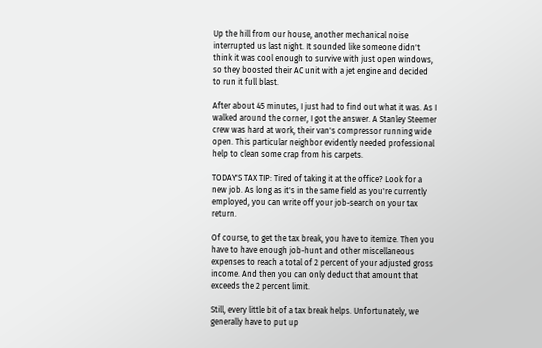Up the hill from our house, another mechanical noise interrupted us last night. It sounded like someone didn't think it was cool enough to survive with just open windows, so they boosted their AC unit with a jet engine and decided to run it full blast.

After about 45 minutes, I just had to find out what it was. As I walked around the corner, I got the answer. A Stanley Steemer crew was hard at work, their van's compressor running wide open. This particular neighbor evidently needed professional help to clean some crap from his carpets.

TODAY'S TAX TIP: Tired of taking it at the office? Look for a new job. As long as it's in the same field as you're currently employed, you can write off your job-search on your tax return.

Of course, to get the tax break, you have to itemize. Then you have to have enough job-hunt and other miscellaneous expenses to reach a total of 2 percent of your adjusted gross income. And then you can only deduct that amount that exceeds the 2 percent limit.

Still, every little bit of a tax break helps. Unfortunately, we generally have to put up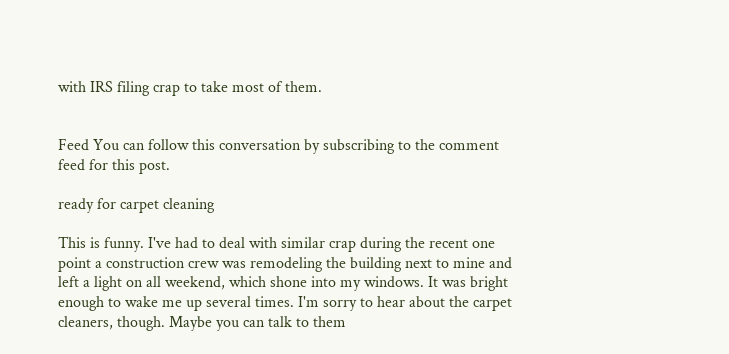with IRS filing crap to take most of them.


Feed You can follow this conversation by subscribing to the comment feed for this post.

ready for carpet cleaning

This is funny. I've had to deal with similar crap during the recent one point a construction crew was remodeling the building next to mine and left a light on all weekend, which shone into my windows. It was bright enough to wake me up several times. I'm sorry to hear about the carpet cleaners, though. Maybe you can talk to them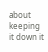about keeping it down it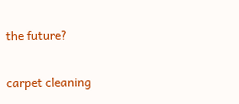the future?

carpet cleaning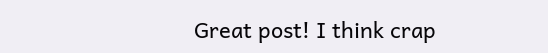Great post! I think crap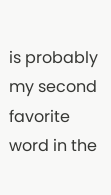is probably my second favorite word in the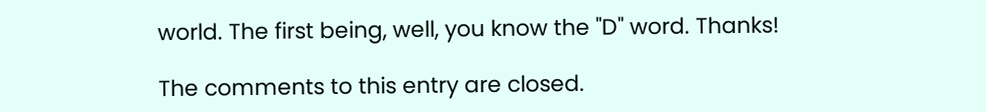world. The first being, well, you know the "D" word. Thanks!

The comments to this entry are closed.